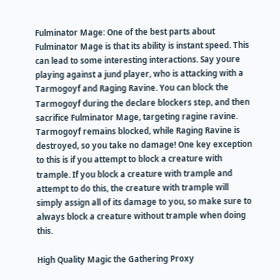Fulminator Mage: One of the best parts about Fulminator Mage is that its ability is instant speed. This can lead to some interesting interactions. Say youre playing against a jund player, who is attacking with a Tarmogoyf and Raging Ravine. You can block the Tarmogoyf during the declare blockers step, and then sacrifice Fulminator Mage, targeting ragine ravine. Tarmogoyf remains blocked, while Raging Ravine is destroyed, so you take no damage! One key exception to this is if you attempt to block a creature with trample. If you block a creature with trample and attempt to do this, the creature with trample will simply assign all of its damage to you, so make sure to always block a creature without trample when doing this.

High Quality Magic the Gathering Proxy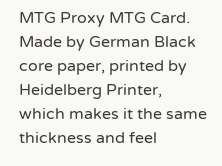MTG Proxy MTG Card.
Made by German Black core paper, printed by Heidelberg Printer,
which makes it the same thickness and feel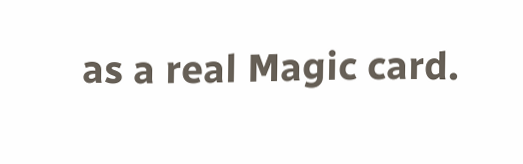as a real Magic card.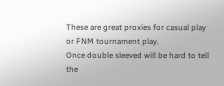These are great proxies for casual play or FNM tournament play.
Once double sleeved will be hard to tell the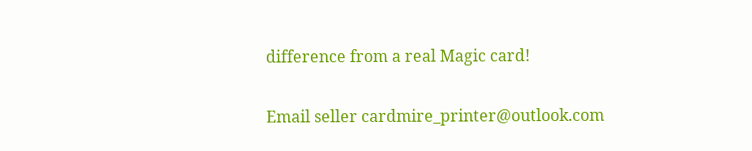difference from a real Magic card!

Email seller cardmire_printer@outlook.com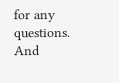for any questions.
And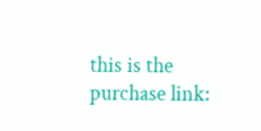this is the purchase link: